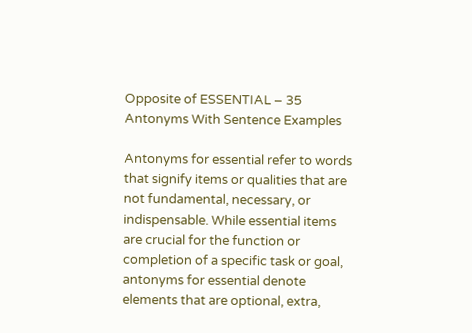Opposite of ESSENTIAL – 35 Antonyms With Sentence Examples

Antonyms for essential refer to words that signify items or qualities that are not fundamental, necessary, or indispensable. While essential items are crucial for the function or completion of a specific task or goal, antonyms for essential denote elements that are optional, extra,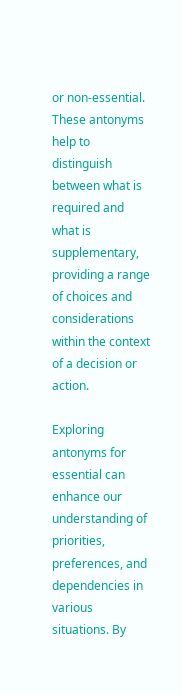or non-essential. These antonyms help to distinguish between what is required and what is supplementary, providing a range of choices and considerations within the context of a decision or action.

Exploring antonyms for essential can enhance our understanding of priorities, preferences, and dependencies in various situations. By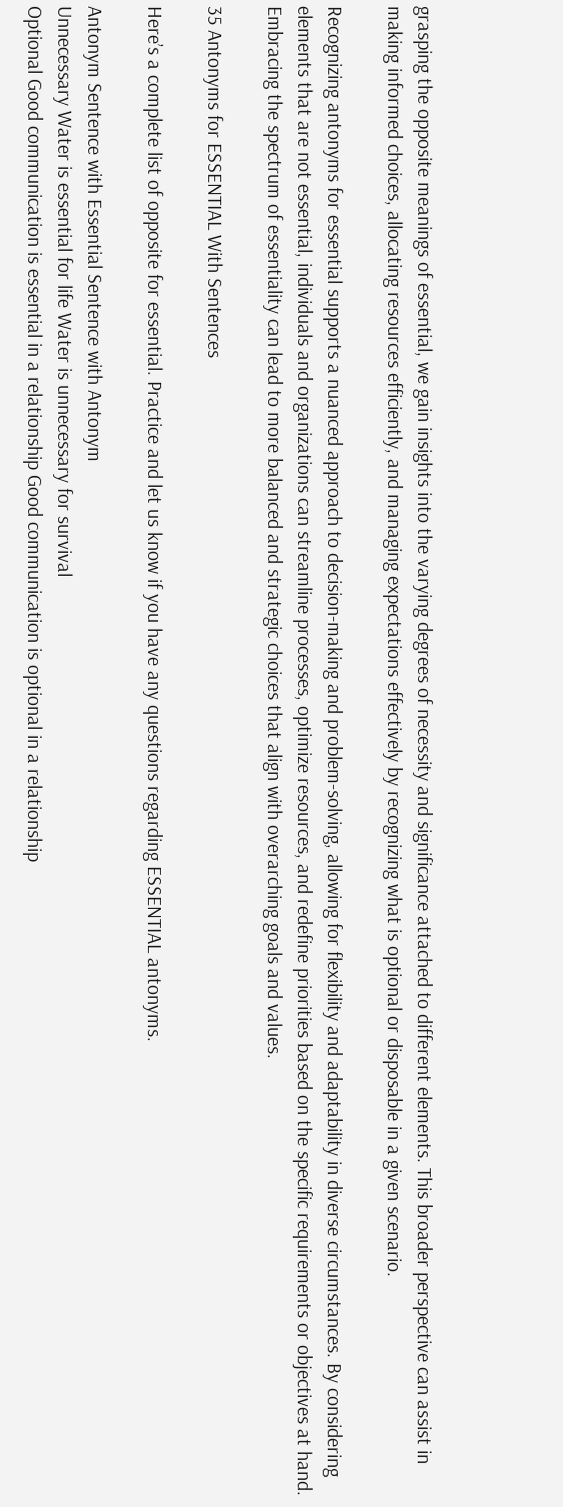grasping the opposite meanings of essential, we gain insights into the varying degrees of necessity and significance attached to different elements. This broader perspective can assist in making informed choices, allocating resources efficiently, and managing expectations effectively by recognizing what is optional or disposable in a given scenario.

Recognizing antonyms for essential supports a nuanced approach to decision-making and problem-solving, allowing for flexibility and adaptability in diverse circumstances. By considering elements that are not essential, individuals and organizations can streamline processes, optimize resources, and redefine priorities based on the specific requirements or objectives at hand. Embracing the spectrum of essentiality can lead to more balanced and strategic choices that align with overarching goals and values.

35 Antonyms for ESSENTIAL With Sentences

Here’s a complete list of opposite for essential. Practice and let us know if you have any questions regarding ESSENTIAL antonyms.

Antonym Sentence with Essential Sentence with Antonym
Unnecessary Water is essential for life Water is unnecessary for survival
Optional Good communication is essential in a relationship Good communication is optional in a relationship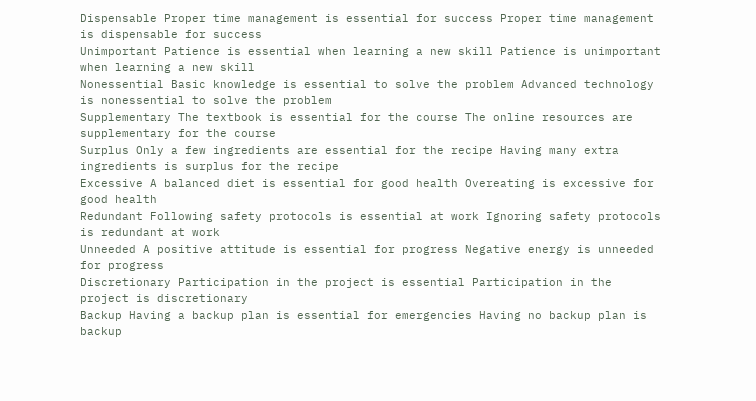Dispensable Proper time management is essential for success Proper time management is dispensable for success
Unimportant Patience is essential when learning a new skill Patience is unimportant when learning a new skill
Nonessential Basic knowledge is essential to solve the problem Advanced technology is nonessential to solve the problem
Supplementary The textbook is essential for the course The online resources are supplementary for the course
Surplus Only a few ingredients are essential for the recipe Having many extra ingredients is surplus for the recipe
Excessive A balanced diet is essential for good health Overeating is excessive for good health
Redundant Following safety protocols is essential at work Ignoring safety protocols is redundant at work
Unneeded A positive attitude is essential for progress Negative energy is unneeded for progress
Discretionary Participation in the project is essential Participation in the project is discretionary
Backup Having a backup plan is essential for emergencies Having no backup plan is backup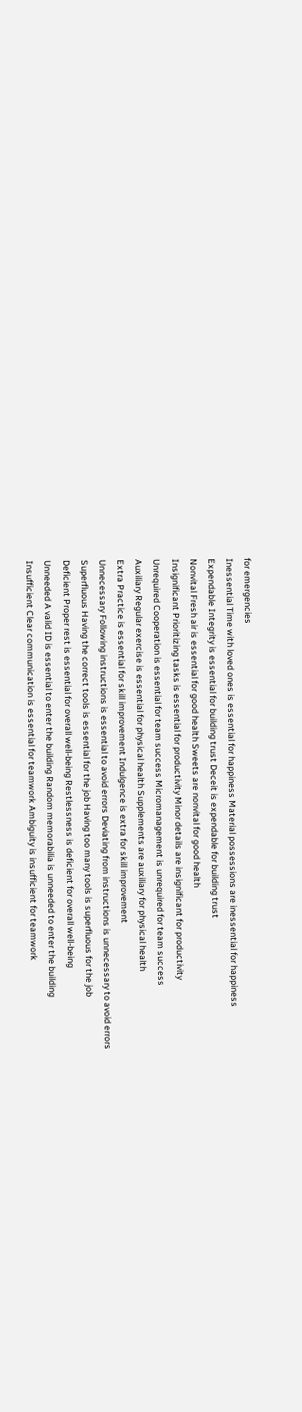for emergencies
Inessential Time with loved ones is essential for happiness Material possessions are inessential for happiness
Expendable Integrity is essential for building trust Deceit is expendable for building trust
Nonvital Fresh air is essential for good health Sweets are nonvital for good health
Insignificant Prioritizing tasks is essential for productivity Minor details are insignificant for productivity
Unrequired Cooperation is essential for team success Micromanagement is unrequired for team success
Auxiliary Regular exercise is essential for physical health Supplements are auxiliary for physical health
Extra Practice is essential for skill improvement Indulgence is extra for skill improvement
Unnecessary Following instructions is essential to avoid errors Deviating from instructions is unnecessary to avoid errors
Superfluous Having the correct tools is essential for the job Having too many tools is superfluous for the job
Deficient Proper rest is essential for overall well-being Restlessness is deficient for overall well-being
Unneeded A valid ID is essential to enter the building Random memorabilia is unneeded to enter the building
Insufficient Clear communication is essential for teamwork Ambiguity is insufficient for teamwork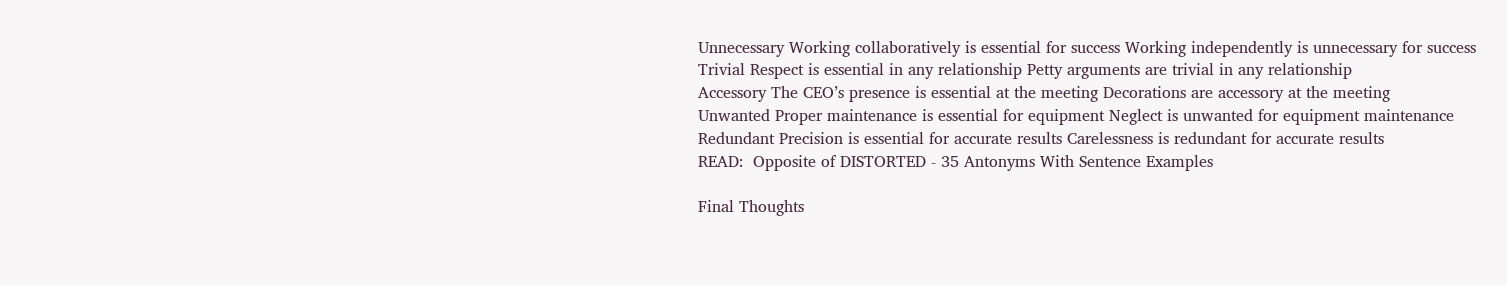Unnecessary Working collaboratively is essential for success Working independently is unnecessary for success
Trivial Respect is essential in any relationship Petty arguments are trivial in any relationship
Accessory The CEO’s presence is essential at the meeting Decorations are accessory at the meeting
Unwanted Proper maintenance is essential for equipment Neglect is unwanted for equipment maintenance
Redundant Precision is essential for accurate results Carelessness is redundant for accurate results
READ:  Opposite of DISTORTED - 35 Antonyms With Sentence Examples

Final Thoughts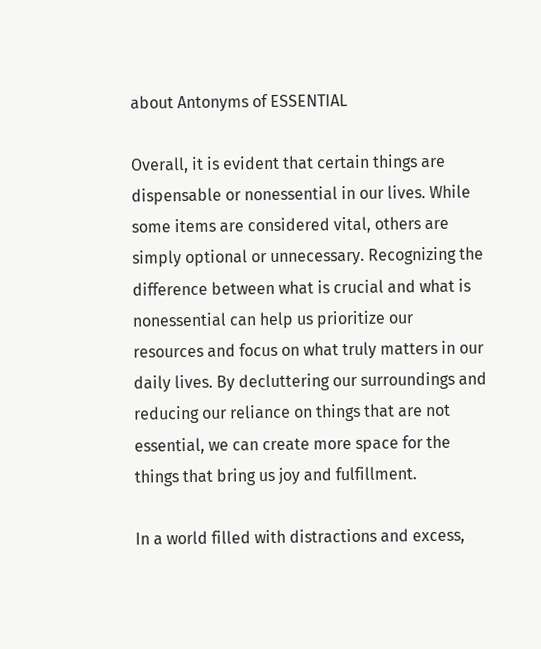about Antonyms of ESSENTIAL

Overall, it is evident that certain things are dispensable or nonessential in our lives. While some items are considered vital, others are simply optional or unnecessary. Recognizing the difference between what is crucial and what is nonessential can help us prioritize our resources and focus on what truly matters in our daily lives. By decluttering our surroundings and reducing our reliance on things that are not essential, we can create more space for the things that bring us joy and fulfillment.

In a world filled with distractions and excess,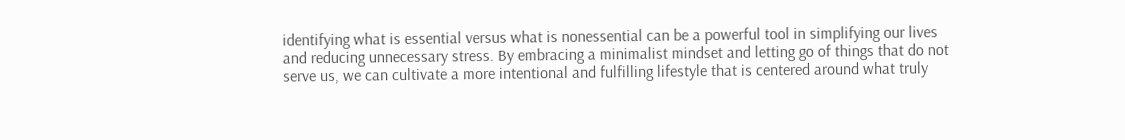identifying what is essential versus what is nonessential can be a powerful tool in simplifying our lives and reducing unnecessary stress. By embracing a minimalist mindset and letting go of things that do not serve us, we can cultivate a more intentional and fulfilling lifestyle that is centered around what truly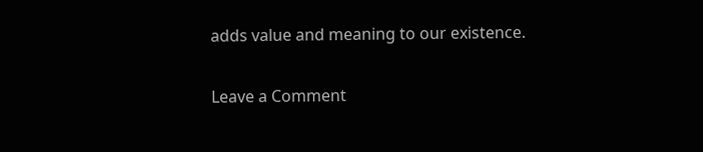adds value and meaning to our existence.

Leave a Comment